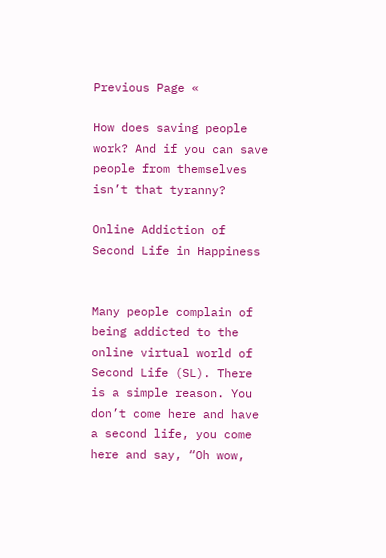Previous Page «

How does saving people work? And if you can save people from themselves isn’t that tyranny?

Online Addiction of Second Life in Happiness


Many people complain of being addicted to the online virtual world of Second Life (SL). There is a simple reason. You don’t come here and have a second life, you come here and say, “Oh wow,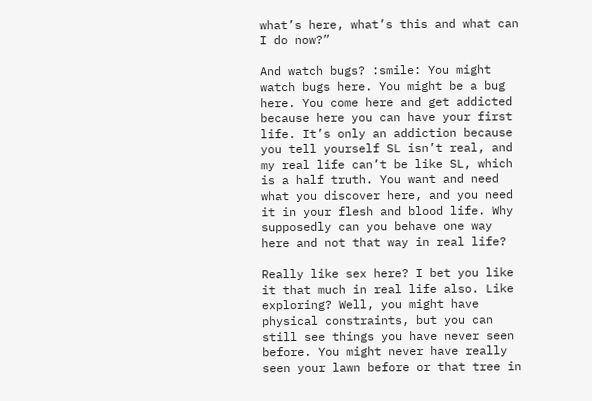what’s here, what’s this and what can I do now?”

And watch bugs? :smile: You might watch bugs here. You might be a bug here. You come here and get addicted because here you can have your first life. It’s only an addiction because you tell yourself SL isn’t real, and my real life can’t be like SL, which is a half truth. You want and need what you discover here, and you need it in your flesh and blood life. Why supposedly can you behave one way here and not that way in real life?

Really like sex here? I bet you like it that much in real life also. Like exploring? Well, you might have physical constraints, but you can still see things you have never seen before. You might never have really seen your lawn before or that tree in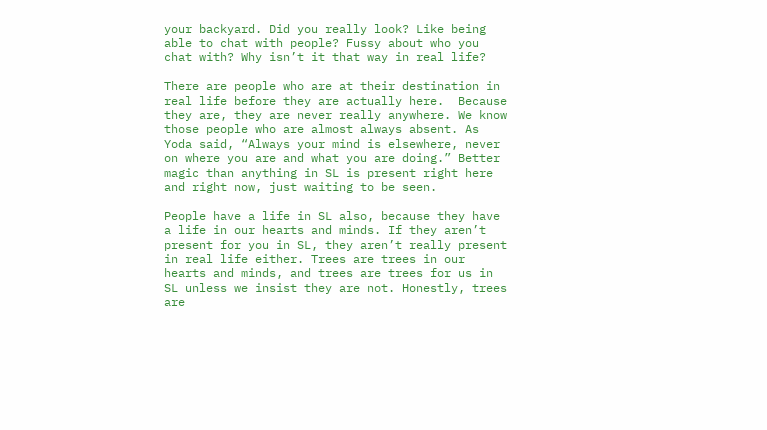your backyard. Did you really look? Like being able to chat with people? Fussy about who you chat with? Why isn’t it that way in real life?

There are people who are at their destination in real life before they are actually here.  Because they are, they are never really anywhere. We know those people who are almost always absent. As Yoda said, “Always your mind is elsewhere, never on where you are and what you are doing.” Better magic than anything in SL is present right here and right now, just waiting to be seen.

People have a life in SL also, because they have a life in our hearts and minds. If they aren’t present for you in SL, they aren’t really present in real life either. Trees are trees in our hearts and minds, and trees are trees for us in SL unless we insist they are not. Honestly, trees are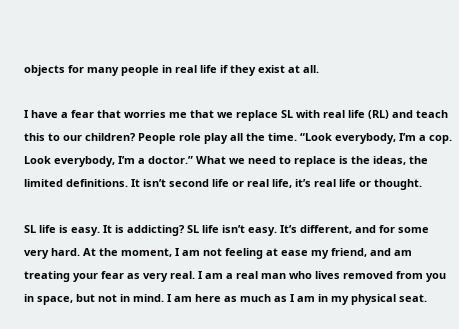objects for many people in real life if they exist at all.

I have a fear that worries me that we replace SL with real life (RL) and teach this to our children? People role play all the time. “Look everybody, I’m a cop. Look everybody, I’m a doctor.” What we need to replace is the ideas, the limited definitions. It isn’t second life or real life, it’s real life or thought.

SL life is easy. It is addicting? SL life isn’t easy. It’s different, and for some very hard. At the moment, I am not feeling at ease my friend, and am treating your fear as very real. I am a real man who lives removed from you in space, but not in mind. I am here as much as I am in my physical seat.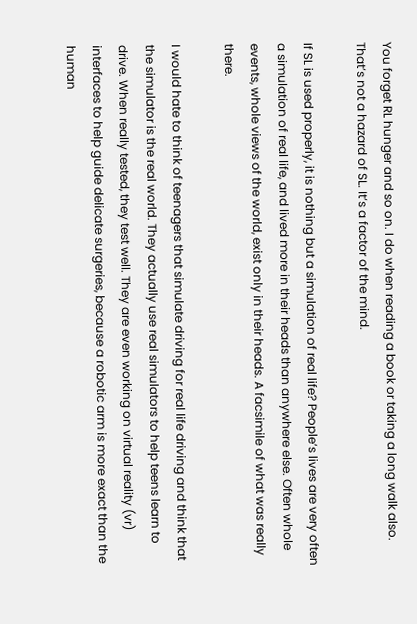You forget RL hunger and so on. I do when reading a book or taking a long walk also. That’s not a hazard of SL. It’s a factor of the mind.

If SL is used properly, it is nothing but a simulation of real life? People’s lives are very often a simulation of real life, and lived more in their heads than anywhere else. Often whole events, whole views of the world, exist only in their heads. A facsimile of what was really there.

I would hate to think of teenagers that simulate driving for real life driving and think that the simulator is the real world. They actually use real simulators to help teens learn to drive. When really tested, they test well. They are even working on virtual reality (vr) interfaces to help guide delicate surgeries, because a robotic arm is more exact than the human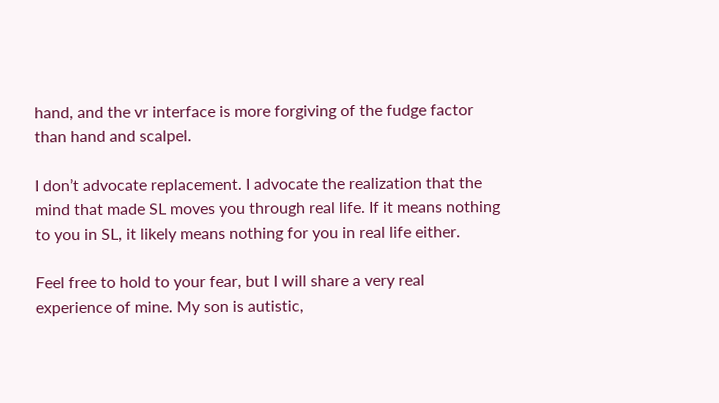hand, and the vr interface is more forgiving of the fudge factor than hand and scalpel.

I don’t advocate replacement. I advocate the realization that the mind that made SL moves you through real life. If it means nothing to you in SL, it likely means nothing for you in real life either.

Feel free to hold to your fear, but I will share a very real experience of mine. My son is autistic,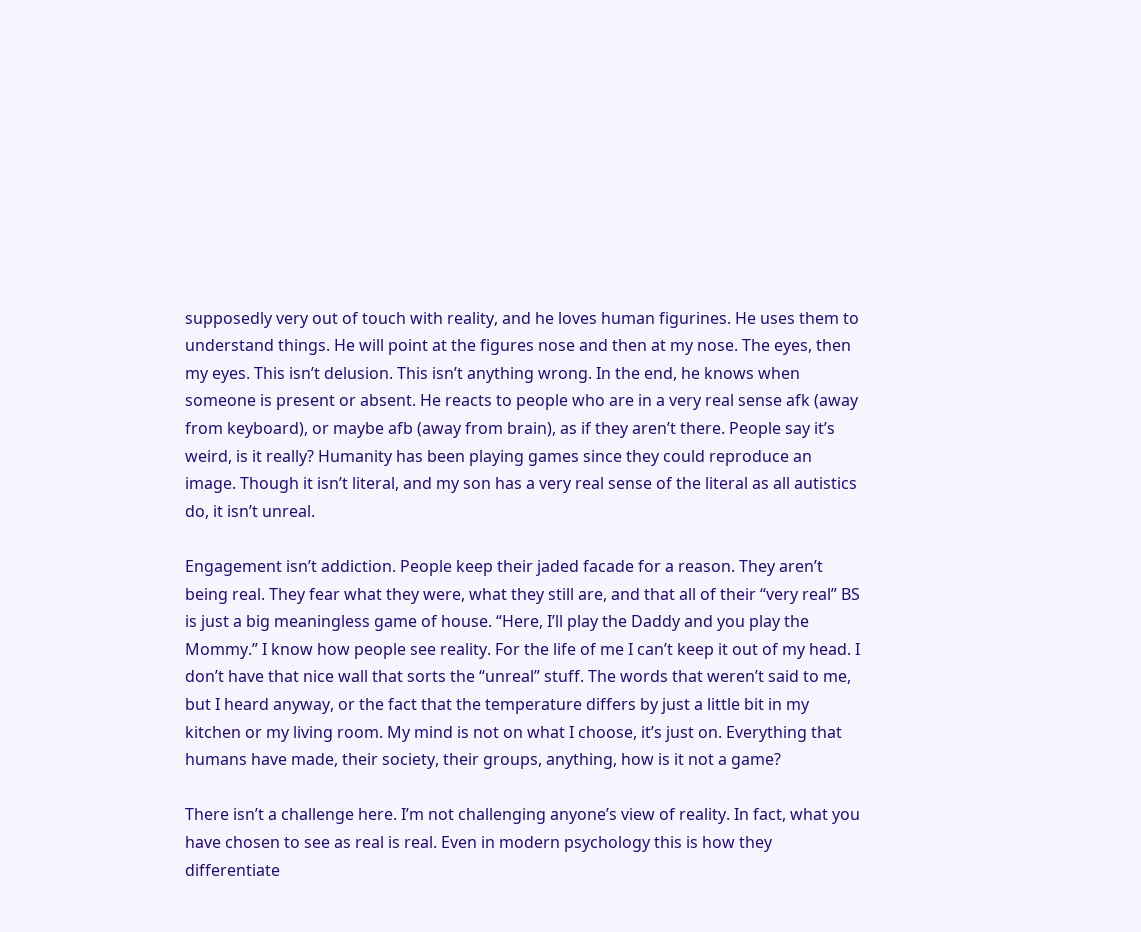supposedly very out of touch with reality, and he loves human figurines. He uses them to understand things. He will point at the figures nose and then at my nose. The eyes, then my eyes. This isn’t delusion. This isn’t anything wrong. In the end, he knows when someone is present or absent. He reacts to people who are in a very real sense afk (away from keyboard), or maybe afb (away from brain), as if they aren’t there. People say it’s weird, is it really? Humanity has been playing games since they could reproduce an image. Though it isn’t literal, and my son has a very real sense of the literal as all autistics do, it isn’t unreal.

Engagement isn’t addiction. People keep their jaded facade for a reason. They aren’t being real. They fear what they were, what they still are, and that all of their “very real” BS is just a big meaningless game of house. “Here, I’ll play the Daddy and you play the Mommy.” I know how people see reality. For the life of me I can’t keep it out of my head. I don’t have that nice wall that sorts the “unreal” stuff. The words that weren’t said to me, but I heard anyway, or the fact that the temperature differs by just a little bit in my kitchen or my living room. My mind is not on what I choose, it’s just on. Everything that humans have made, their society, their groups, anything, how is it not a game?

There isn’t a challenge here. I’m not challenging anyone’s view of reality. In fact, what you have chosen to see as real is real. Even in modern psychology this is how they differentiate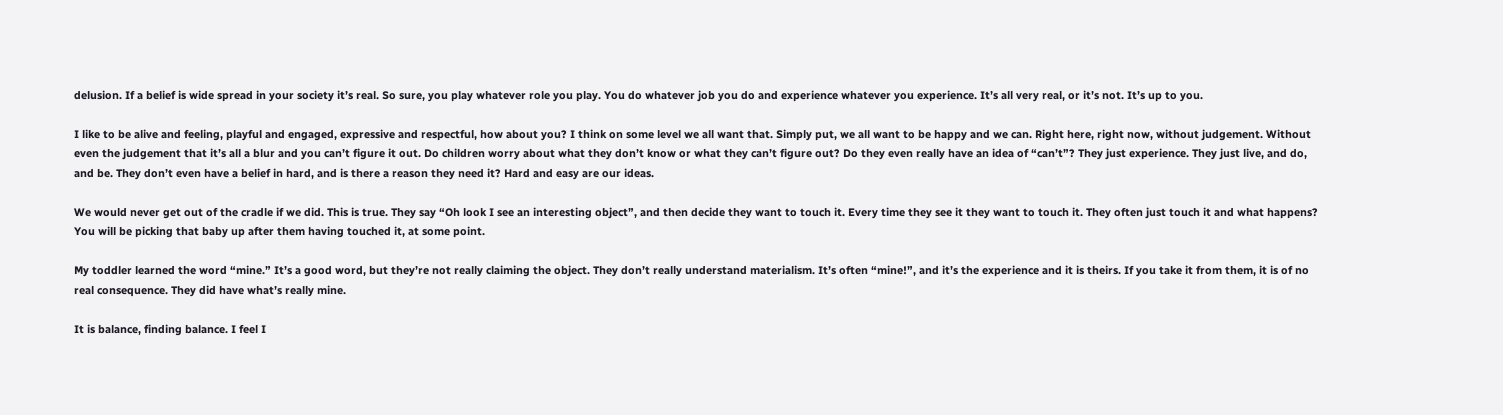delusion. If a belief is wide spread in your society it’s real. So sure, you play whatever role you play. You do whatever job you do and experience whatever you experience. It’s all very real, or it’s not. It’s up to you.

I like to be alive and feeling, playful and engaged, expressive and respectful, how about you? I think on some level we all want that. Simply put, we all want to be happy and we can. Right here, right now, without judgement. Without even the judgement that it’s all a blur and you can’t figure it out. Do children worry about what they don’t know or what they can’t figure out? Do they even really have an idea of “can’t”? They just experience. They just live, and do, and be. They don’t even have a belief in hard, and is there a reason they need it? Hard and easy are our ideas.

We would never get out of the cradle if we did. This is true. They say “Oh look I see an interesting object”, and then decide they want to touch it. Every time they see it they want to touch it. They often just touch it and what happens? You will be picking that baby up after them having touched it, at some point.

My toddler learned the word “mine.” It’s a good word, but they’re not really claiming the object. They don’t really understand materialism. It’s often “mine!”, and it’s the experience and it is theirs. If you take it from them, it is of no real consequence. They did have what’s really mine.

It is balance, finding balance. I feel I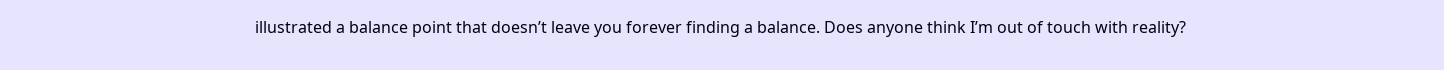illustrated a balance point that doesn’t leave you forever finding a balance. Does anyone think I’m out of touch with reality?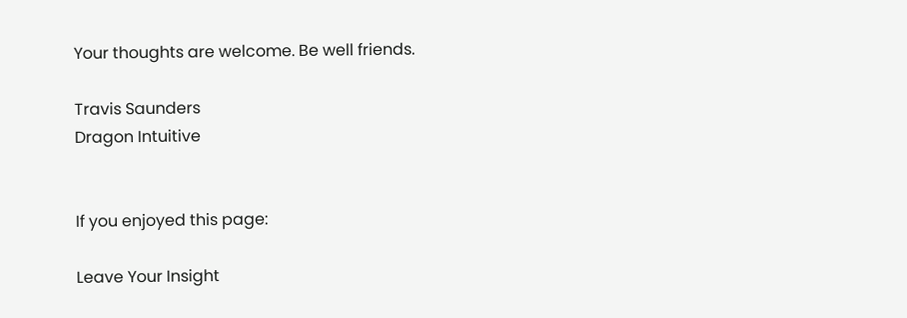Your thoughts are welcome. Be well friends.

Travis Saunders
Dragon Intuitive


If you enjoyed this page:

Leave Your Insight